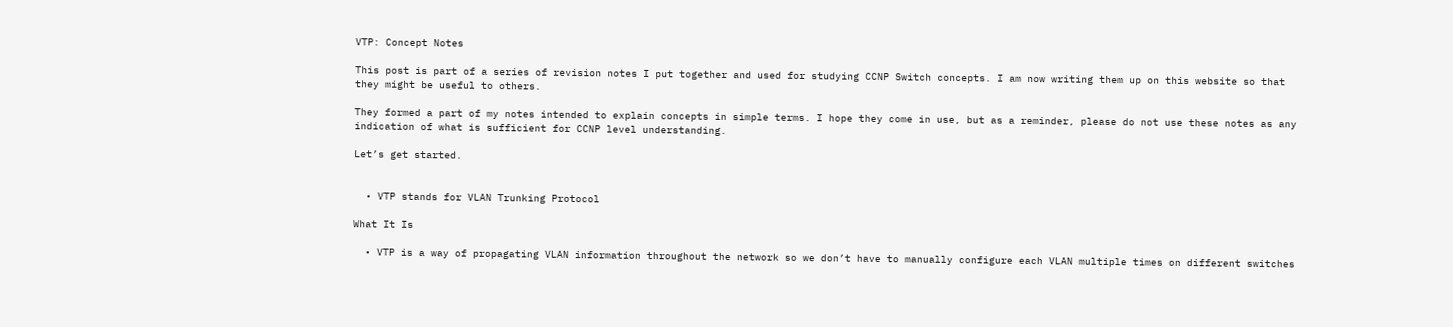VTP: Concept Notes

This post is part of a series of revision notes I put together and used for studying CCNP Switch concepts. I am now writing them up on this website so that they might be useful to others.

They formed a part of my notes intended to explain concepts in simple terms. I hope they come in use, but as a reminder, please do not use these notes as any indication of what is sufficient for CCNP level understanding.

Let’s get started.


  • VTP stands for VLAN Trunking Protocol

What It Is

  • VTP is a way of propagating VLAN information throughout the network so we don’t have to manually configure each VLAN multiple times on different switches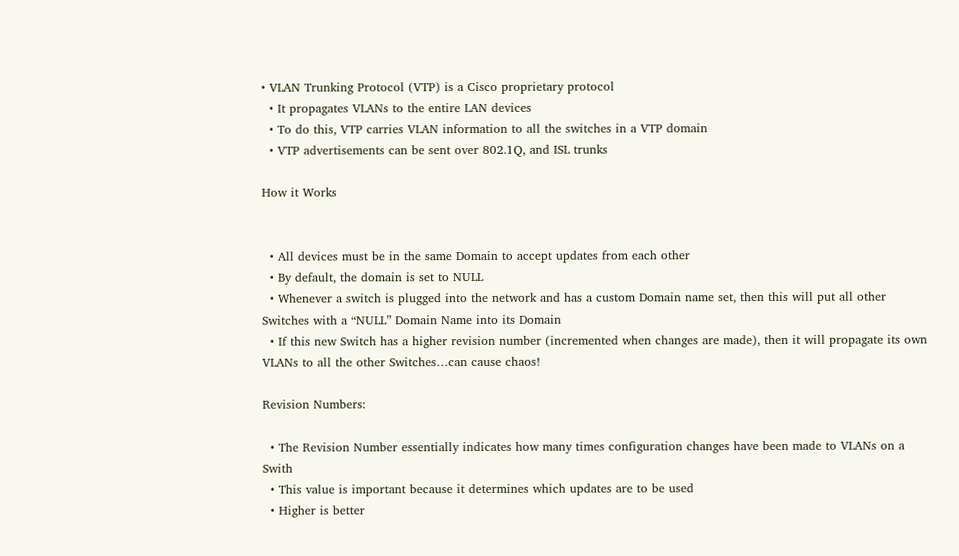• VLAN Trunking Protocol (VTP) is a Cisco proprietary protocol
  • It propagates VLANs to the entire LAN devices
  • To do this, VTP carries VLAN information to all the switches in a VTP domain
  • VTP advertisements can be sent over 802.1Q, and ISL trunks

How it Works


  • All devices must be in the same Domain to accept updates from each other
  • By default, the domain is set to NULL
  • Whenever a switch is plugged into the network and has a custom Domain name set, then this will put all other Switches with a “NULL” Domain Name into its Domain
  • If this new Switch has a higher revision number (incremented when changes are made), then it will propagate its own VLANs to all the other Switches…can cause chaos!

Revision Numbers:

  • The Revision Number essentially indicates how many times configuration changes have been made to VLANs on a Swith
  • This value is important because it determines which updates are to be used
  • Higher is better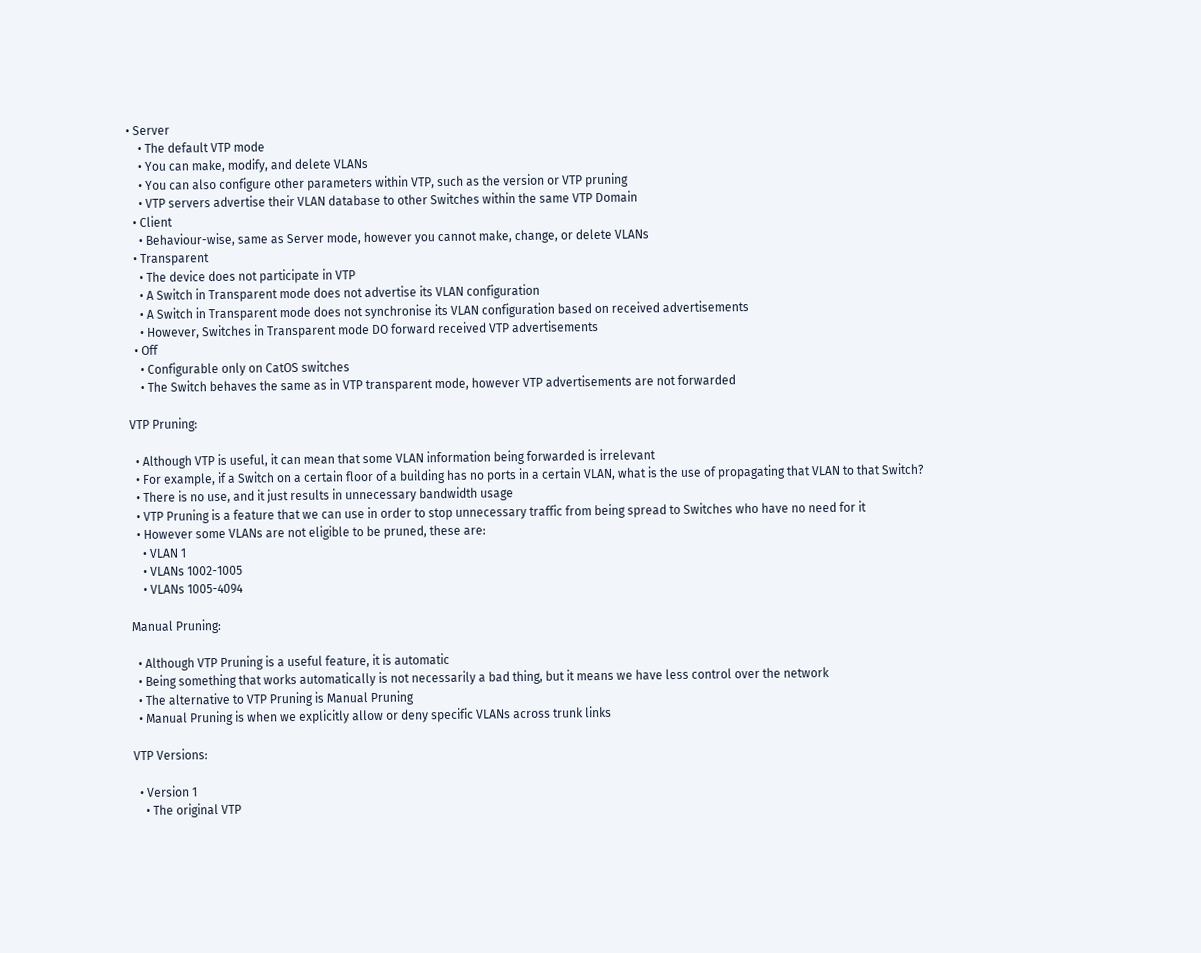• Server
    • The default VTP mode
    • You can make, modify, and delete VLANs
    • You can also configure other parameters within VTP, such as the version or VTP pruning
    • VTP servers advertise their VLAN database to other Switches within the same VTP Domain
  • Client
    • Behaviour-wise, same as Server mode, however you cannot make, change, or delete VLANs
  • Transparent
    • The device does not participate in VTP
    • A Switch in Transparent mode does not advertise its VLAN configuration
    • A Switch in Transparent mode does not synchronise its VLAN configuration based on received advertisements
    • However, Switches in Transparent mode DO forward received VTP advertisements
  • Off
    • Configurable only on CatOS switches
    • The Switch behaves the same as in VTP transparent mode, however VTP advertisements are not forwarded

VTP Pruning:

  • Although VTP is useful, it can mean that some VLAN information being forwarded is irrelevant
  • For example, if a Switch on a certain floor of a building has no ports in a certain VLAN, what is the use of propagating that VLAN to that Switch?
  • There is no use, and it just results in unnecessary bandwidth usage
  • VTP Pruning is a feature that we can use in order to stop unnecessary traffic from being spread to Switches who have no need for it
  • However some VLANs are not eligible to be pruned, these are:
    • VLAN 1
    • VLANs 1002-1005
    • VLANs 1005-4094

Manual Pruning:

  • Although VTP Pruning is a useful feature, it is automatic
  • Being something that works automatically is not necessarily a bad thing, but it means we have less control over the network
  • The alternative to VTP Pruning is Manual Pruning
  • Manual Pruning is when we explicitly allow or deny specific VLANs across trunk links

VTP Versions:

  • Version 1
    • The original VTP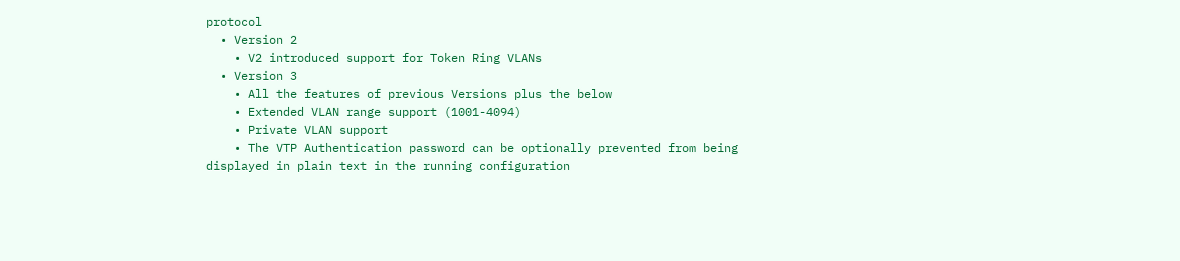protocol
  • Version 2
    • V2 introduced support for Token Ring VLANs
  • Version 3
    • All the features of previous Versions plus the below
    • Extended VLAN range support (1001-4094)
    • Private VLAN support
    • The VTP Authentication password can be optionally prevented from being displayed in plain text in the running configuration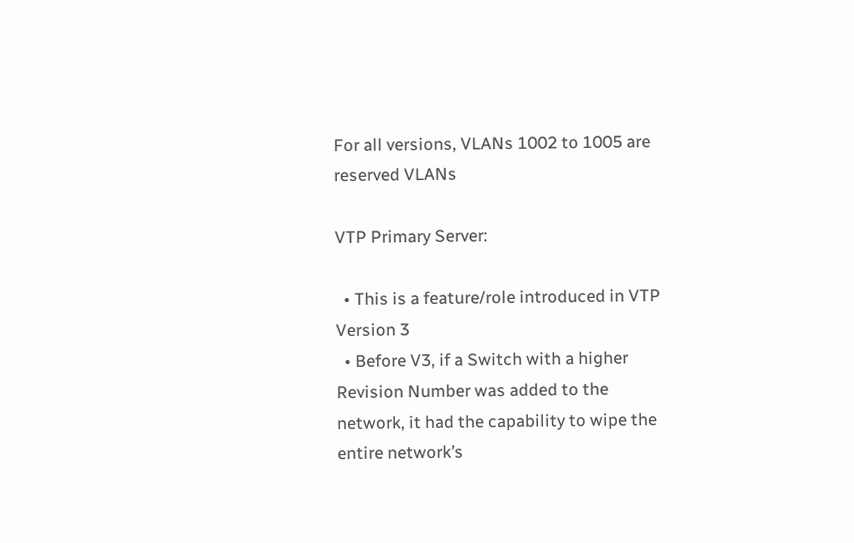For all versions, VLANs 1002 to 1005 are reserved VLANs

VTP Primary Server:

  • This is a feature/role introduced in VTP Version 3
  • Before V3, if a Switch with a higher Revision Number was added to the network, it had the capability to wipe the entire network’s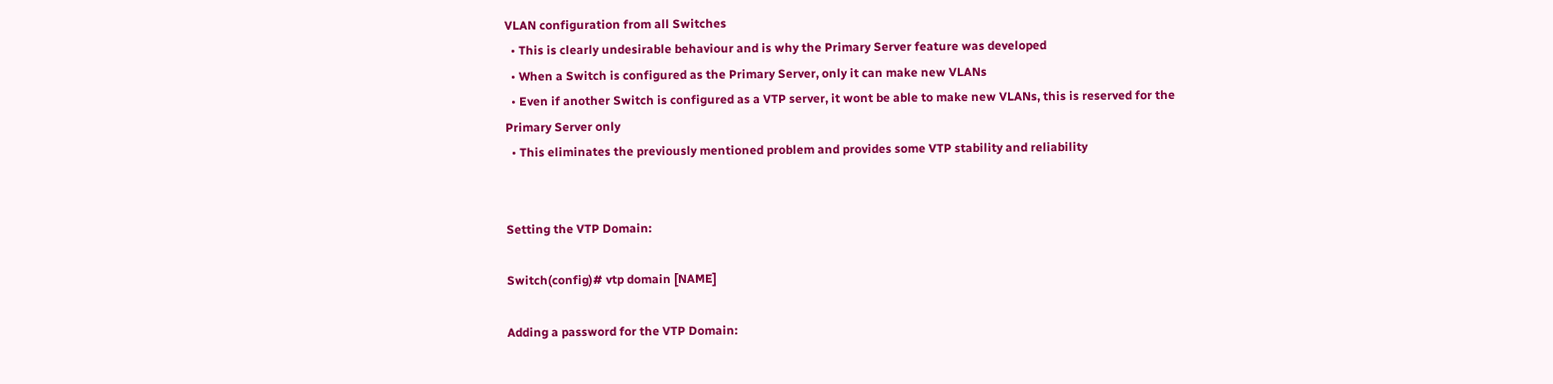VLAN configuration from all Switches
  • This is clearly undesirable behaviour and is why the Primary Server feature was developed
  • When a Switch is configured as the Primary Server, only it can make new VLANs
  • Even if another Switch is configured as a VTP server, it wont be able to make new VLANs, this is reserved for the Primary Server only
  • This eliminates the previously mentioned problem and provides some VTP stability and reliability


Setting the VTP Domain:

Switch(config)# vtp domain [NAME]

Adding a password for the VTP Domain: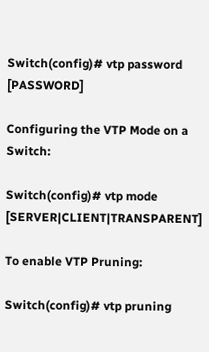Switch(config)# vtp password [PASSWORD]

Configuring the VTP Mode on a Switch:

Switch(config)# vtp mode [SERVER|CLIENT|TRANSPARENT]

To enable VTP Pruning:

Switch(config)# vtp pruning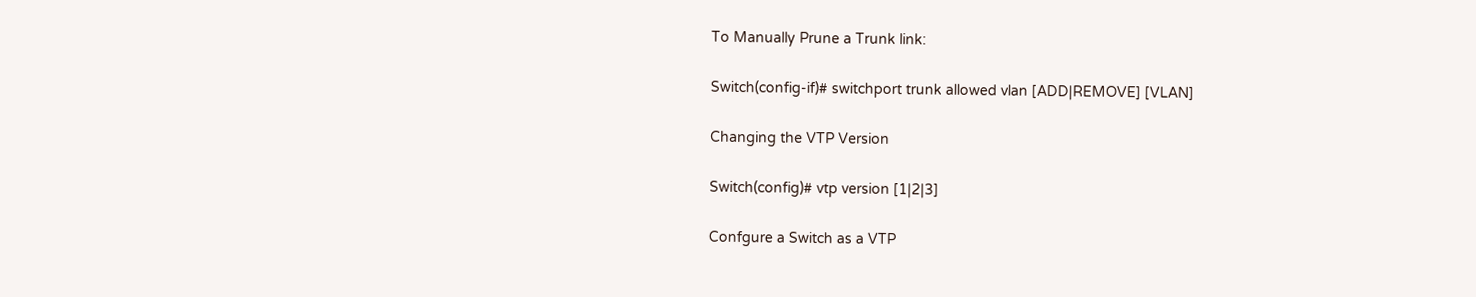To Manually Prune a Trunk link:

Switch(config-if)# switchport trunk allowed vlan [ADD|REMOVE] [VLAN]

Changing the VTP Version

Switch(config)# vtp version [1|2|3]

Confgure a Switch as a VTP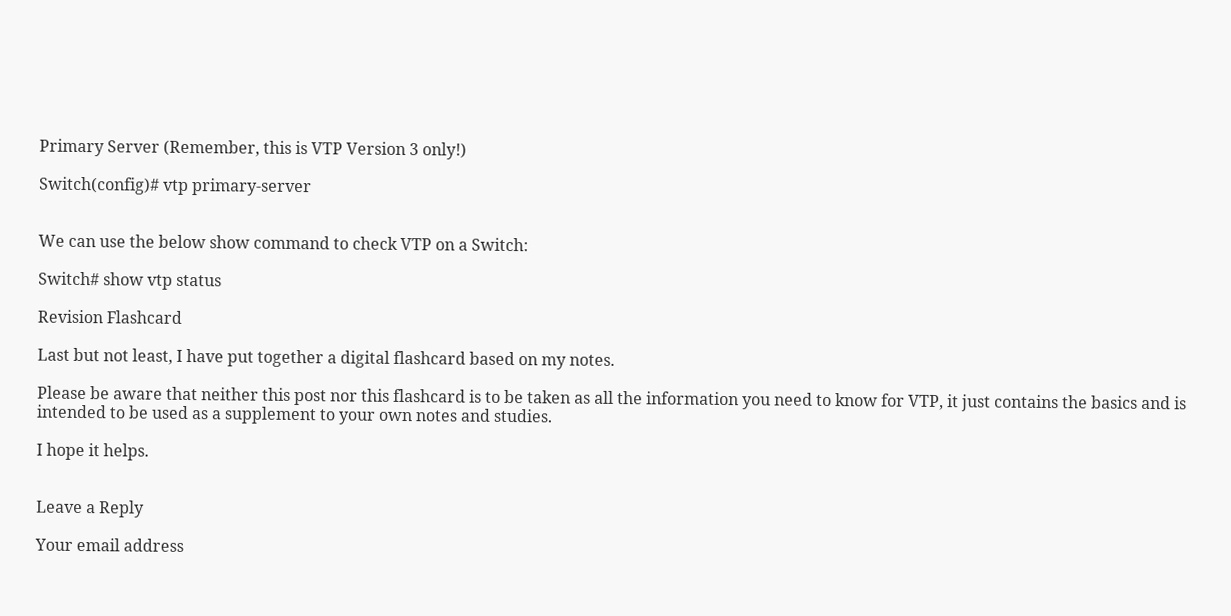Primary Server (Remember, this is VTP Version 3 only!)

Switch(config)# vtp primary-server


We can use the below show command to check VTP on a Switch:

Switch# show vtp status

Revision Flashcard

Last but not least, I have put together a digital flashcard based on my notes.

Please be aware that neither this post nor this flashcard is to be taken as all the information you need to know for VTP, it just contains the basics and is intended to be used as a supplement to your own notes and studies.

I hope it helps.


Leave a Reply

Your email address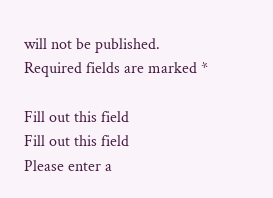will not be published. Required fields are marked *

Fill out this field
Fill out this field
Please enter a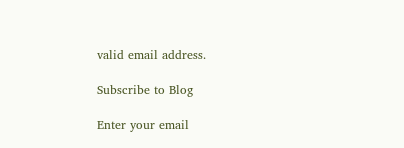valid email address.

Subscribe to Blog

Enter your email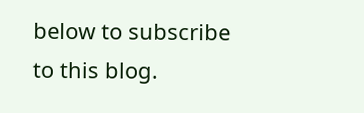below to subscribe to this blog.